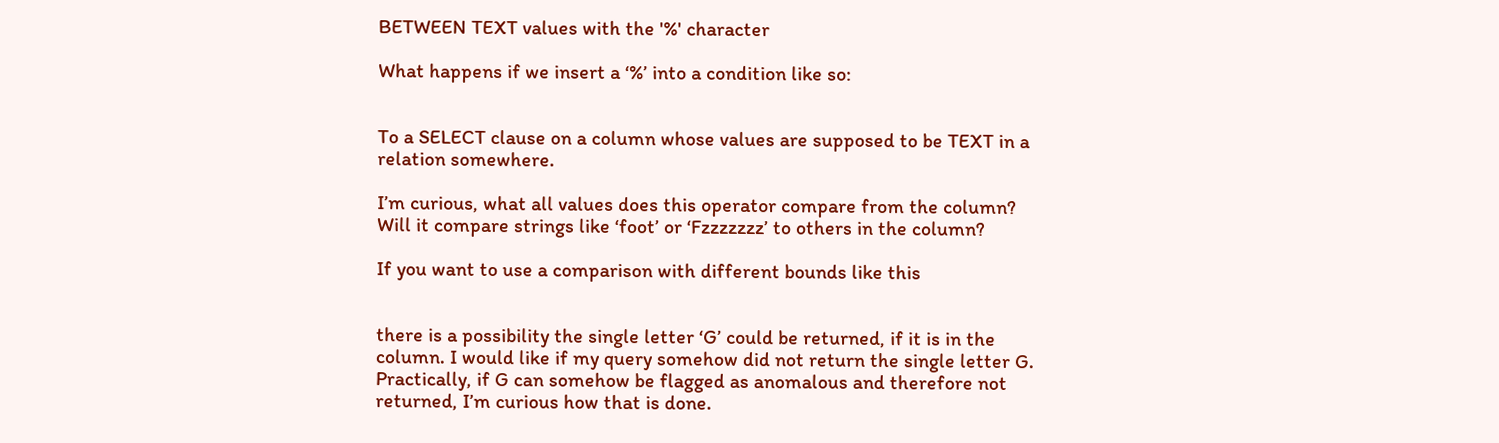BETWEEN TEXT values with the '%' character

What happens if we insert a ‘%’ into a condition like so:


To a SELECT clause on a column whose values are supposed to be TEXT in a relation somewhere.

I’m curious, what all values does this operator compare from the column? Will it compare strings like ‘foot’ or ‘Fzzzzzzz’ to others in the column?

If you want to use a comparison with different bounds like this


there is a possibility the single letter ‘G’ could be returned, if it is in the column. I would like if my query somehow did not return the single letter G. Practically, if G can somehow be flagged as anomalous and therefore not returned, I’m curious how that is done.